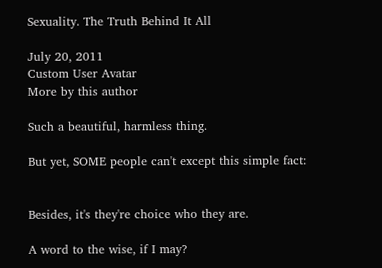Sexuality. The Truth Behind It All

July 20, 2011
Custom User Avatar
More by this author

Such a beautiful, harmless thing.

But yet, SOME people can't except this simple fact:


Besides, it's they're choice who they are.

A word to the wise, if I may?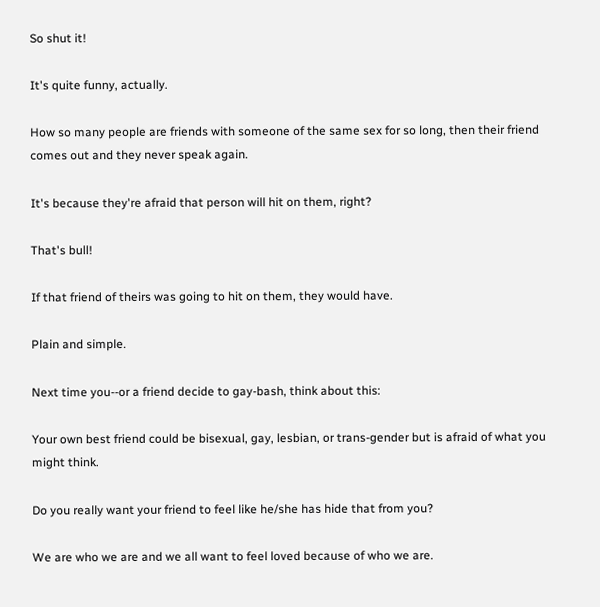So shut it!

It's quite funny, actually.

How so many people are friends with someone of the same sex for so long, then their friend comes out and they never speak again.

It's because they're afraid that person will hit on them, right?

That's bull!

If that friend of theirs was going to hit on them, they would have.

Plain and simple.

Next time you--or a friend decide to gay-bash, think about this:

Your own best friend could be bisexual, gay, lesbian, or trans-gender but is afraid of what you might think.

Do you really want your friend to feel like he/she has hide that from you?

We are who we are and we all want to feel loved because of who we are.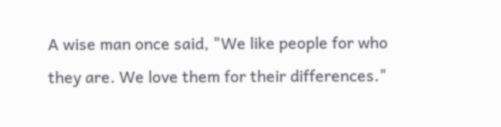A wise man once said, "We like people for who they are. We love them for their differences."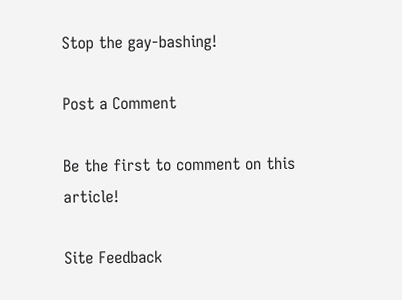Stop the gay-bashing!

Post a Comment

Be the first to comment on this article!

Site Feedback